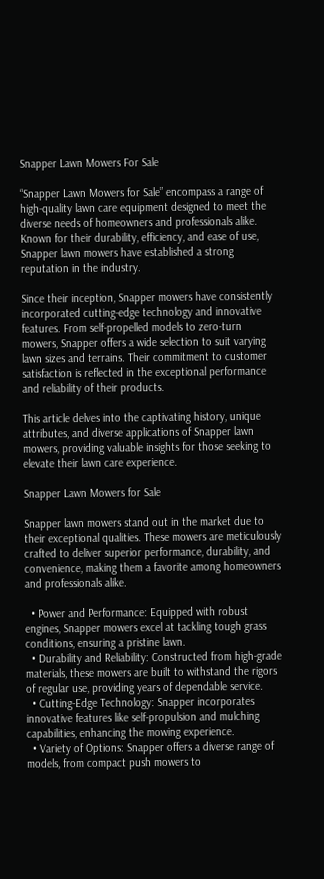Snapper Lawn Mowers For Sale

“Snapper Lawn Mowers for Sale” encompass a range of high-quality lawn care equipment designed to meet the diverse needs of homeowners and professionals alike. Known for their durability, efficiency, and ease of use, Snapper lawn mowers have established a strong reputation in the industry.

Since their inception, Snapper mowers have consistently incorporated cutting-edge technology and innovative features. From self-propelled models to zero-turn mowers, Snapper offers a wide selection to suit varying lawn sizes and terrains. Their commitment to customer satisfaction is reflected in the exceptional performance and reliability of their products.

This article delves into the captivating history, unique attributes, and diverse applications of Snapper lawn mowers, providing valuable insights for those seeking to elevate their lawn care experience.

Snapper Lawn Mowers for Sale

Snapper lawn mowers stand out in the market due to their exceptional qualities. These mowers are meticulously crafted to deliver superior performance, durability, and convenience, making them a favorite among homeowners and professionals alike.

  • Power and Performance: Equipped with robust engines, Snapper mowers excel at tackling tough grass conditions, ensuring a pristine lawn.
  • Durability and Reliability: Constructed from high-grade materials, these mowers are built to withstand the rigors of regular use, providing years of dependable service.
  • Cutting-Edge Technology: Snapper incorporates innovative features like self-propulsion and mulching capabilities, enhancing the mowing experience.
  • Variety of Options: Snapper offers a diverse range of models, from compact push mowers to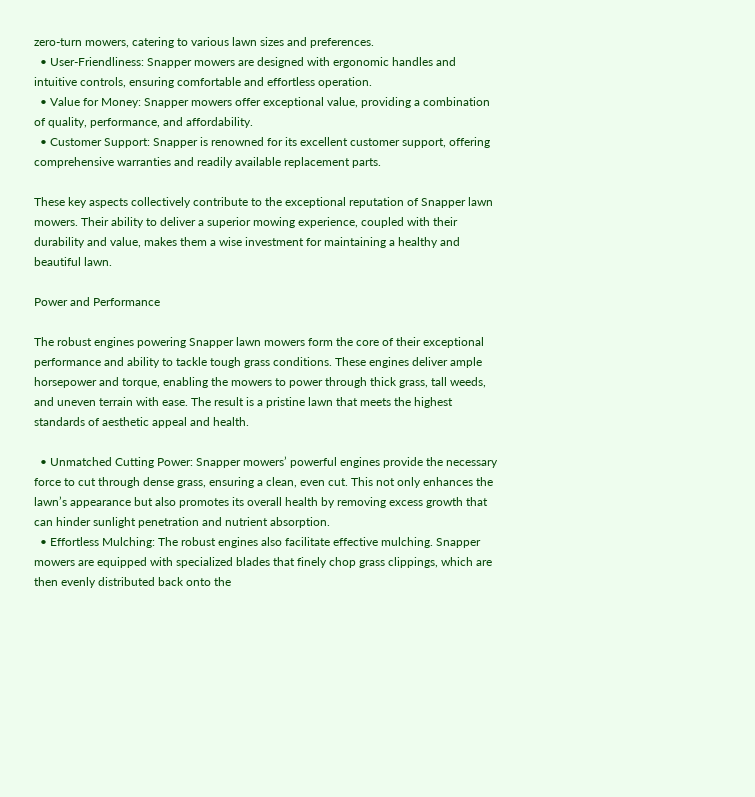zero-turn mowers, catering to various lawn sizes and preferences.
  • User-Friendliness: Snapper mowers are designed with ergonomic handles and intuitive controls, ensuring comfortable and effortless operation.
  • Value for Money: Snapper mowers offer exceptional value, providing a combination of quality, performance, and affordability.
  • Customer Support: Snapper is renowned for its excellent customer support, offering comprehensive warranties and readily available replacement parts.

These key aspects collectively contribute to the exceptional reputation of Snapper lawn mowers. Their ability to deliver a superior mowing experience, coupled with their durability and value, makes them a wise investment for maintaining a healthy and beautiful lawn.

Power and Performance

The robust engines powering Snapper lawn mowers form the core of their exceptional performance and ability to tackle tough grass conditions. These engines deliver ample horsepower and torque, enabling the mowers to power through thick grass, tall weeds, and uneven terrain with ease. The result is a pristine lawn that meets the highest standards of aesthetic appeal and health.

  • Unmatched Cutting Power: Snapper mowers’ powerful engines provide the necessary force to cut through dense grass, ensuring a clean, even cut. This not only enhances the lawn’s appearance but also promotes its overall health by removing excess growth that can hinder sunlight penetration and nutrient absorption.
  • Effortless Mulching: The robust engines also facilitate effective mulching. Snapper mowers are equipped with specialized blades that finely chop grass clippings, which are then evenly distributed back onto the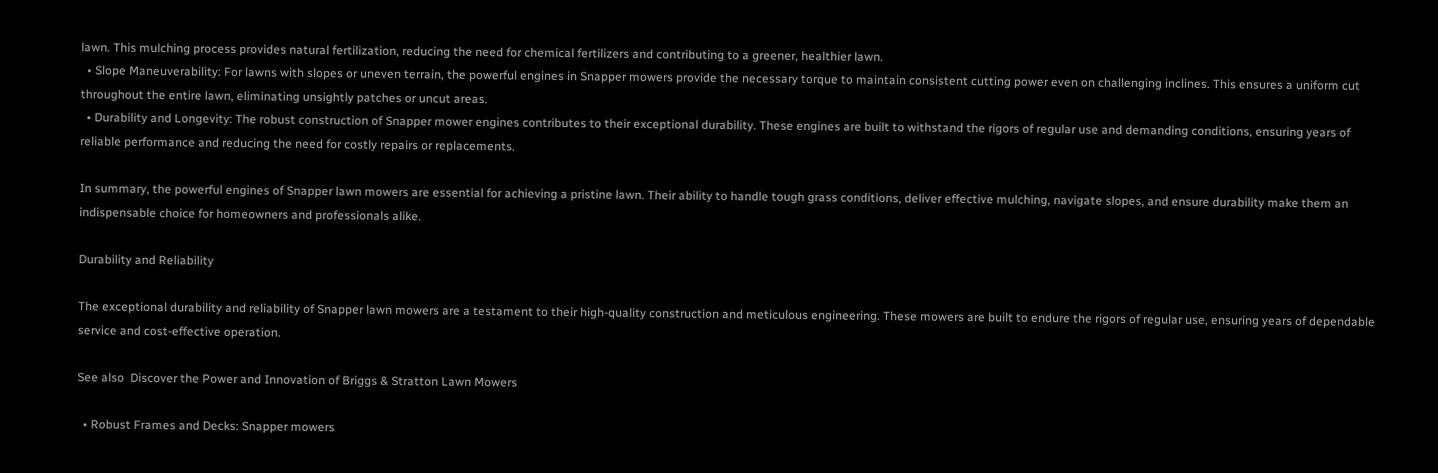lawn. This mulching process provides natural fertilization, reducing the need for chemical fertilizers and contributing to a greener, healthier lawn.
  • Slope Maneuverability: For lawns with slopes or uneven terrain, the powerful engines in Snapper mowers provide the necessary torque to maintain consistent cutting power even on challenging inclines. This ensures a uniform cut throughout the entire lawn, eliminating unsightly patches or uncut areas.
  • Durability and Longevity: The robust construction of Snapper mower engines contributes to their exceptional durability. These engines are built to withstand the rigors of regular use and demanding conditions, ensuring years of reliable performance and reducing the need for costly repairs or replacements.

In summary, the powerful engines of Snapper lawn mowers are essential for achieving a pristine lawn. Their ability to handle tough grass conditions, deliver effective mulching, navigate slopes, and ensure durability make them an indispensable choice for homeowners and professionals alike.

Durability and Reliability

The exceptional durability and reliability of Snapper lawn mowers are a testament to their high-quality construction and meticulous engineering. These mowers are built to endure the rigors of regular use, ensuring years of dependable service and cost-effective operation.

See also  Discover the Power and Innovation of Briggs & Stratton Lawn Mowers

  • Robust Frames and Decks: Snapper mowers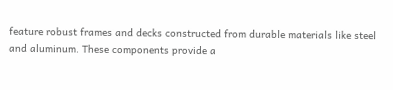feature robust frames and decks constructed from durable materials like steel and aluminum. These components provide a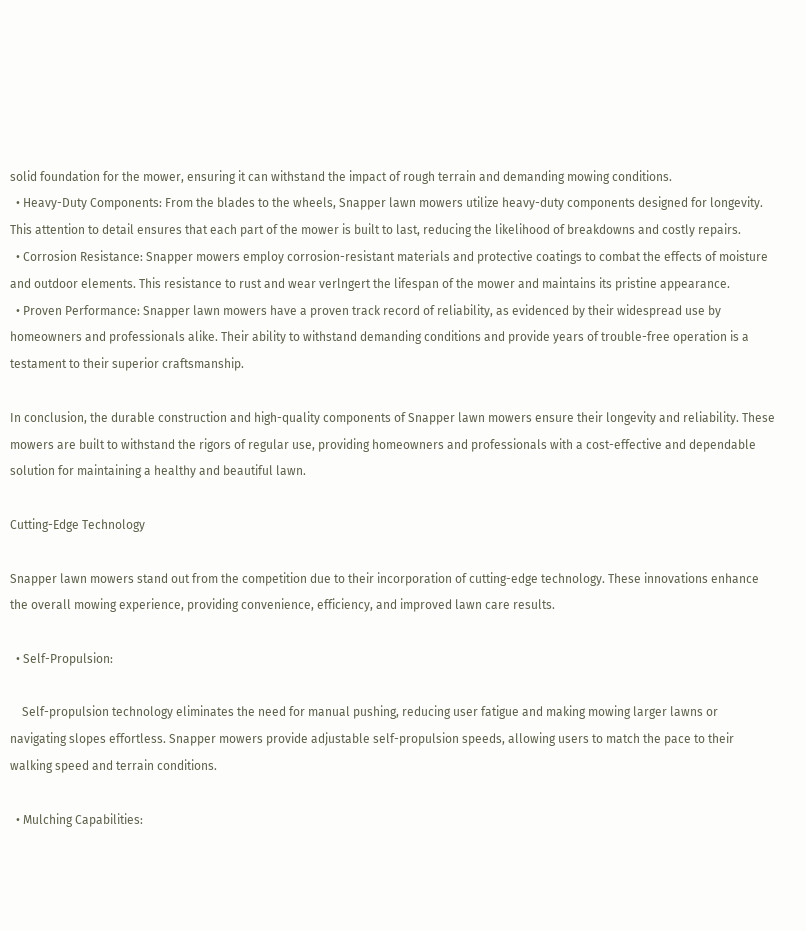solid foundation for the mower, ensuring it can withstand the impact of rough terrain and demanding mowing conditions.
  • Heavy-Duty Components: From the blades to the wheels, Snapper lawn mowers utilize heavy-duty components designed for longevity. This attention to detail ensures that each part of the mower is built to last, reducing the likelihood of breakdowns and costly repairs.
  • Corrosion Resistance: Snapper mowers employ corrosion-resistant materials and protective coatings to combat the effects of moisture and outdoor elements. This resistance to rust and wear verlngert the lifespan of the mower and maintains its pristine appearance.
  • Proven Performance: Snapper lawn mowers have a proven track record of reliability, as evidenced by their widespread use by homeowners and professionals alike. Their ability to withstand demanding conditions and provide years of trouble-free operation is a testament to their superior craftsmanship.

In conclusion, the durable construction and high-quality components of Snapper lawn mowers ensure their longevity and reliability. These mowers are built to withstand the rigors of regular use, providing homeowners and professionals with a cost-effective and dependable solution for maintaining a healthy and beautiful lawn.

Cutting-Edge Technology

Snapper lawn mowers stand out from the competition due to their incorporation of cutting-edge technology. These innovations enhance the overall mowing experience, providing convenience, efficiency, and improved lawn care results.

  • Self-Propulsion:

    Self-propulsion technology eliminates the need for manual pushing, reducing user fatigue and making mowing larger lawns or navigating slopes effortless. Snapper mowers provide adjustable self-propulsion speeds, allowing users to match the pace to their walking speed and terrain conditions.

  • Mulching Capabilities: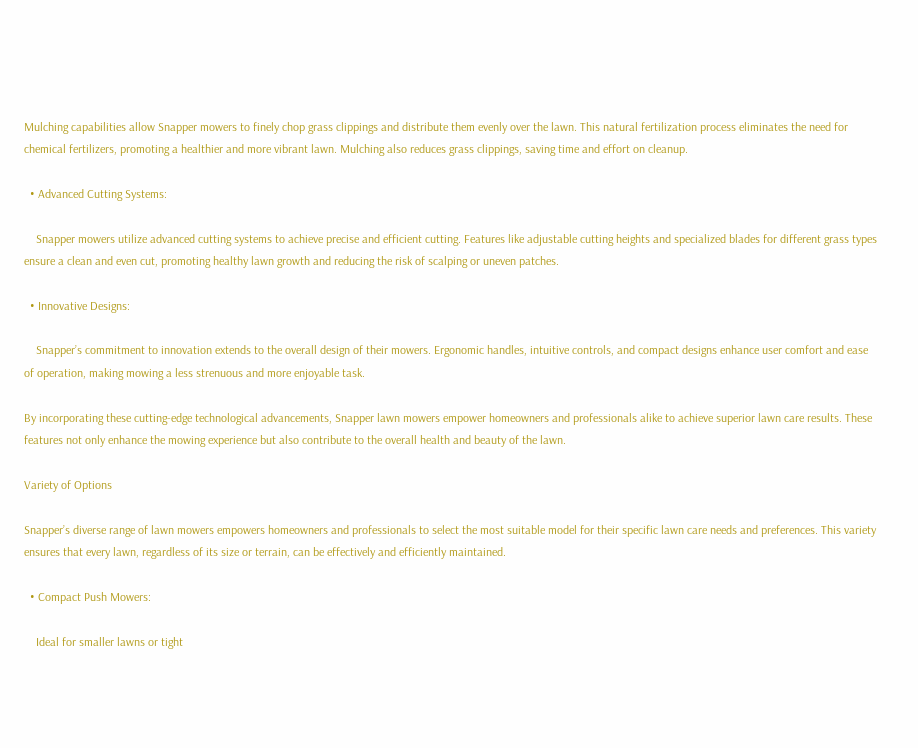Mulching capabilities allow Snapper mowers to finely chop grass clippings and distribute them evenly over the lawn. This natural fertilization process eliminates the need for chemical fertilizers, promoting a healthier and more vibrant lawn. Mulching also reduces grass clippings, saving time and effort on cleanup.

  • Advanced Cutting Systems:

    Snapper mowers utilize advanced cutting systems to achieve precise and efficient cutting. Features like adjustable cutting heights and specialized blades for different grass types ensure a clean and even cut, promoting healthy lawn growth and reducing the risk of scalping or uneven patches.

  • Innovative Designs:

    Snapper’s commitment to innovation extends to the overall design of their mowers. Ergonomic handles, intuitive controls, and compact designs enhance user comfort and ease of operation, making mowing a less strenuous and more enjoyable task.

By incorporating these cutting-edge technological advancements, Snapper lawn mowers empower homeowners and professionals alike to achieve superior lawn care results. These features not only enhance the mowing experience but also contribute to the overall health and beauty of the lawn.

Variety of Options

Snapper’s diverse range of lawn mowers empowers homeowners and professionals to select the most suitable model for their specific lawn care needs and preferences. This variety ensures that every lawn, regardless of its size or terrain, can be effectively and efficiently maintained.

  • Compact Push Mowers:

    Ideal for smaller lawns or tight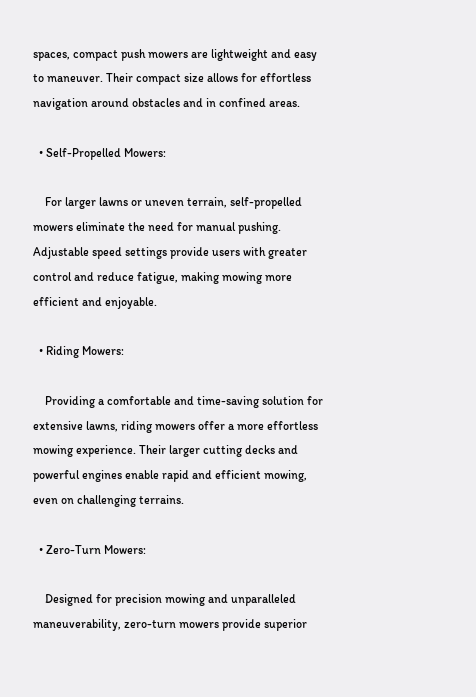spaces, compact push mowers are lightweight and easy to maneuver. Their compact size allows for effortless navigation around obstacles and in confined areas.

  • Self-Propelled Mowers:

    For larger lawns or uneven terrain, self-propelled mowers eliminate the need for manual pushing. Adjustable speed settings provide users with greater control and reduce fatigue, making mowing more efficient and enjoyable.

  • Riding Mowers:

    Providing a comfortable and time-saving solution for extensive lawns, riding mowers offer a more effortless mowing experience. Their larger cutting decks and powerful engines enable rapid and efficient mowing, even on challenging terrains.

  • Zero-Turn Mowers:

    Designed for precision mowing and unparalleled maneuverability, zero-turn mowers provide superior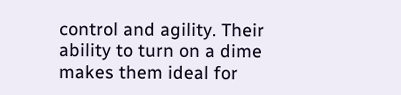control and agility. Their ability to turn on a dime makes them ideal for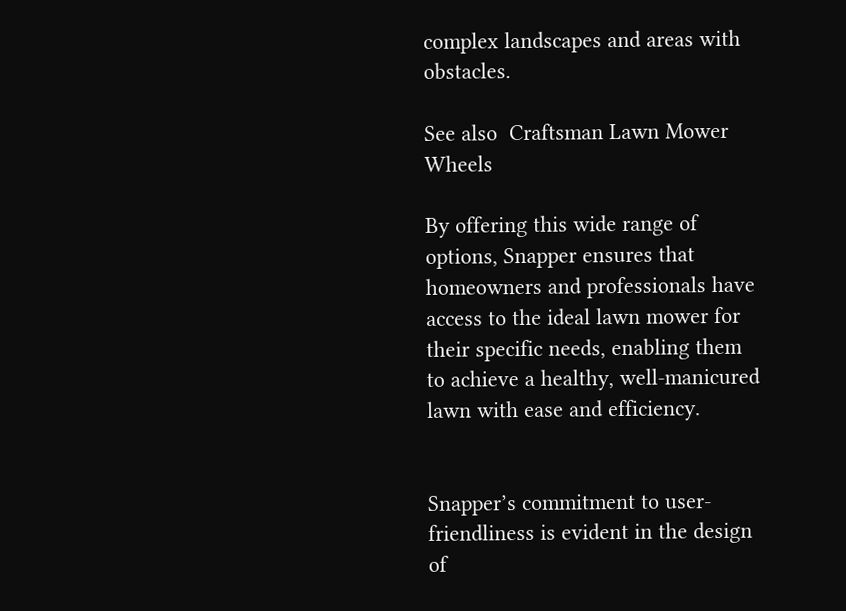complex landscapes and areas with obstacles.

See also  Craftsman Lawn Mower Wheels

By offering this wide range of options, Snapper ensures that homeowners and professionals have access to the ideal lawn mower for their specific needs, enabling them to achieve a healthy, well-manicured lawn with ease and efficiency.


Snapper’s commitment to user-friendliness is evident in the design of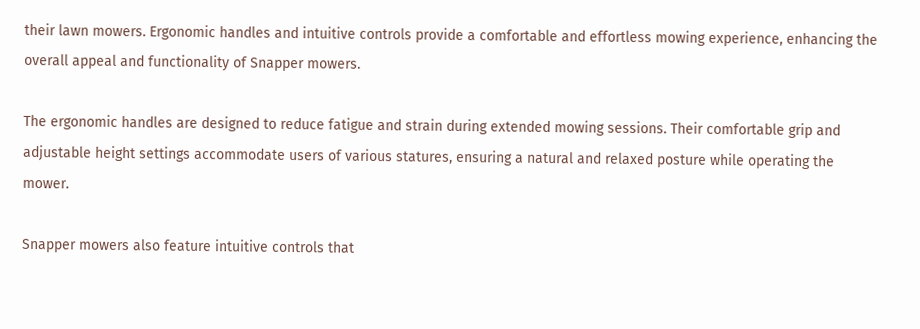their lawn mowers. Ergonomic handles and intuitive controls provide a comfortable and effortless mowing experience, enhancing the overall appeal and functionality of Snapper mowers.

The ergonomic handles are designed to reduce fatigue and strain during extended mowing sessions. Their comfortable grip and adjustable height settings accommodate users of various statures, ensuring a natural and relaxed posture while operating the mower.

Snapper mowers also feature intuitive controls that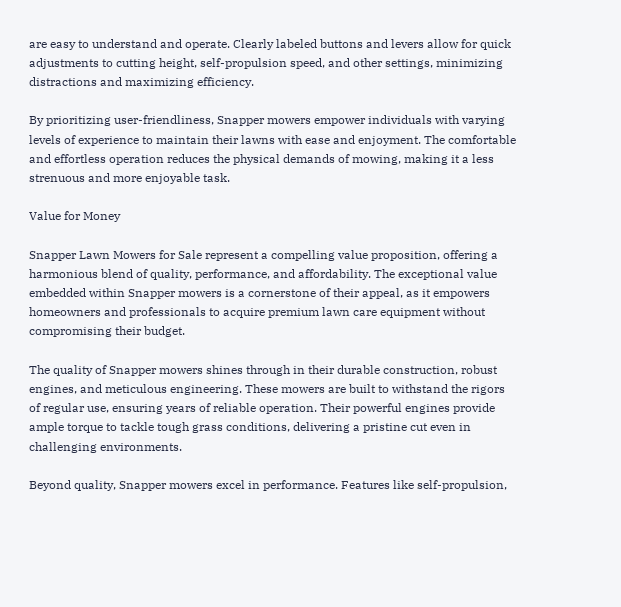are easy to understand and operate. Clearly labeled buttons and levers allow for quick adjustments to cutting height, self-propulsion speed, and other settings, minimizing distractions and maximizing efficiency.

By prioritizing user-friendliness, Snapper mowers empower individuals with varying levels of experience to maintain their lawns with ease and enjoyment. The comfortable and effortless operation reduces the physical demands of mowing, making it a less strenuous and more enjoyable task.

Value for Money

Snapper Lawn Mowers for Sale represent a compelling value proposition, offering a harmonious blend of quality, performance, and affordability. The exceptional value embedded within Snapper mowers is a cornerstone of their appeal, as it empowers homeowners and professionals to acquire premium lawn care equipment without compromising their budget.

The quality of Snapper mowers shines through in their durable construction, robust engines, and meticulous engineering. These mowers are built to withstand the rigors of regular use, ensuring years of reliable operation. Their powerful engines provide ample torque to tackle tough grass conditions, delivering a pristine cut even in challenging environments.

Beyond quality, Snapper mowers excel in performance. Features like self-propulsion,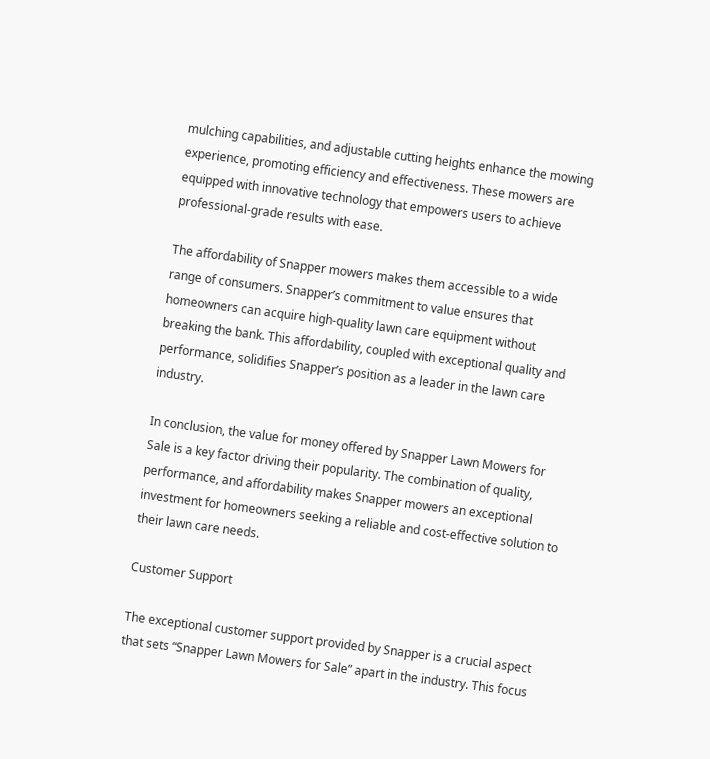mulching capabilities, and adjustable cutting heights enhance the mowing experience, promoting efficiency and effectiveness. These mowers are equipped with innovative technology that empowers users to achieve professional-grade results with ease.

The affordability of Snapper mowers makes them accessible to a wide range of consumers. Snapper’s commitment to value ensures that homeowners can acquire high-quality lawn care equipment without breaking the bank. This affordability, coupled with exceptional quality and performance, solidifies Snapper’s position as a leader in the lawn care industry.

In conclusion, the value for money offered by Snapper Lawn Mowers for Sale is a key factor driving their popularity. The combination of quality, performance, and affordability makes Snapper mowers an exceptional investment for homeowners seeking a reliable and cost-effective solution to their lawn care needs.

Customer Support

The exceptional customer support provided by Snapper is a crucial aspect that sets “Snapper Lawn Mowers for Sale” apart in the industry. This focus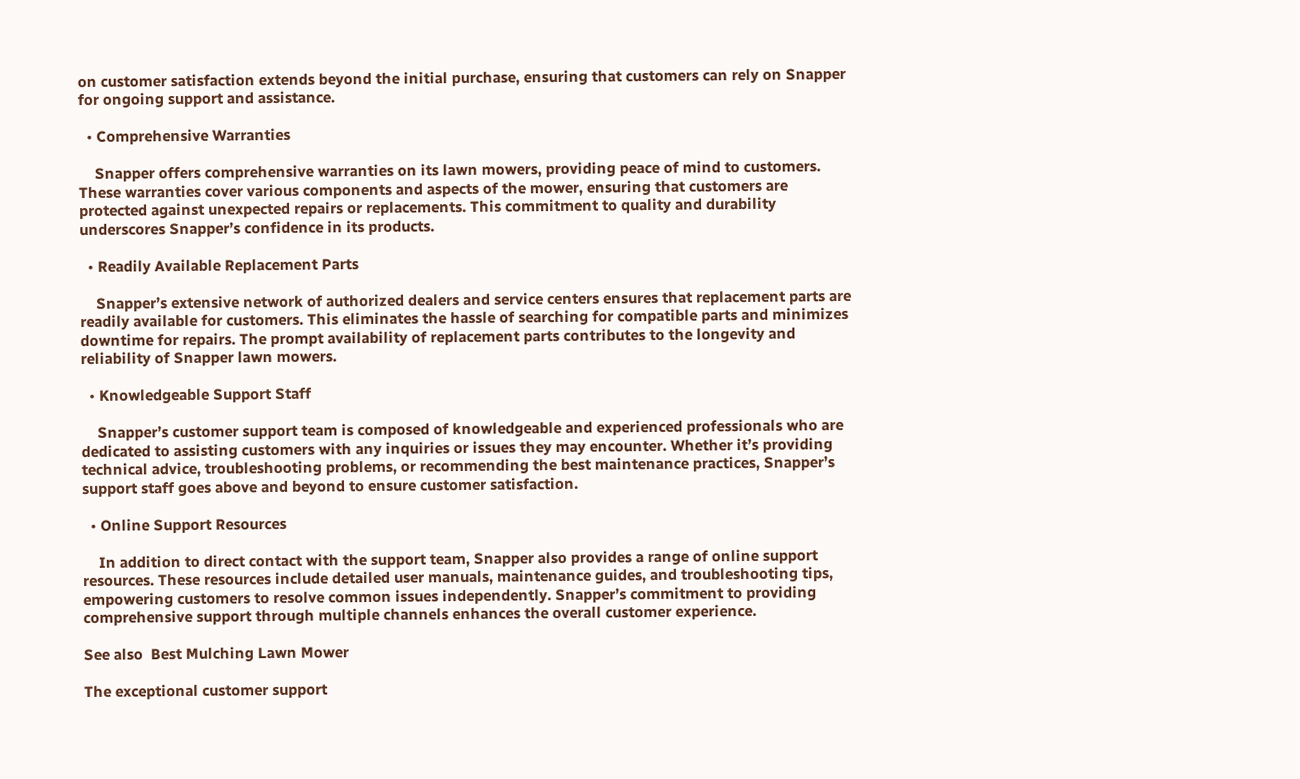on customer satisfaction extends beyond the initial purchase, ensuring that customers can rely on Snapper for ongoing support and assistance.

  • Comprehensive Warranties

    Snapper offers comprehensive warranties on its lawn mowers, providing peace of mind to customers. These warranties cover various components and aspects of the mower, ensuring that customers are protected against unexpected repairs or replacements. This commitment to quality and durability underscores Snapper’s confidence in its products.

  • Readily Available Replacement Parts

    Snapper’s extensive network of authorized dealers and service centers ensures that replacement parts are readily available for customers. This eliminates the hassle of searching for compatible parts and minimizes downtime for repairs. The prompt availability of replacement parts contributes to the longevity and reliability of Snapper lawn mowers.

  • Knowledgeable Support Staff

    Snapper’s customer support team is composed of knowledgeable and experienced professionals who are dedicated to assisting customers with any inquiries or issues they may encounter. Whether it’s providing technical advice, troubleshooting problems, or recommending the best maintenance practices, Snapper’s support staff goes above and beyond to ensure customer satisfaction.

  • Online Support Resources

    In addition to direct contact with the support team, Snapper also provides a range of online support resources. These resources include detailed user manuals, maintenance guides, and troubleshooting tips, empowering customers to resolve common issues independently. Snapper’s commitment to providing comprehensive support through multiple channels enhances the overall customer experience.

See also  Best Mulching Lawn Mower

The exceptional customer support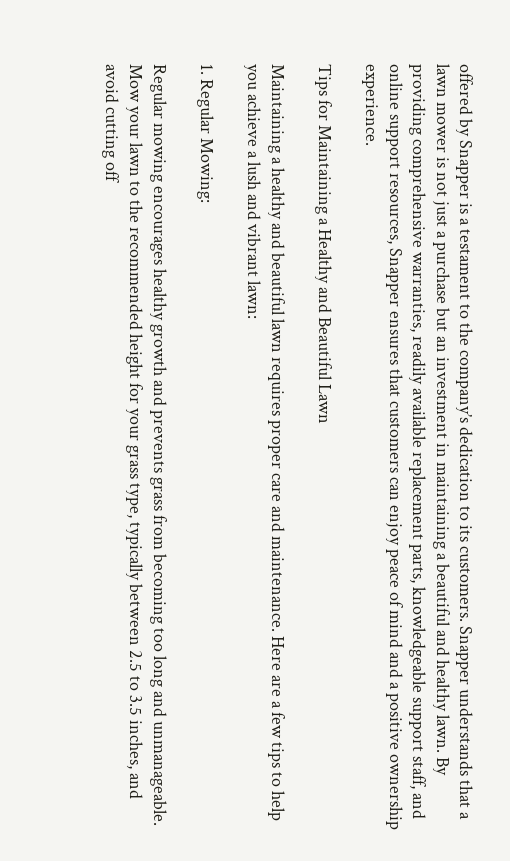offered by Snapper is a testament to the company’s dedication to its customers. Snapper understands that a lawn mower is not just a purchase but an investment in maintaining a beautiful and healthy lawn. By providing comprehensive warranties, readily available replacement parts, knowledgeable support staff, and online support resources, Snapper ensures that customers can enjoy peace of mind and a positive ownership experience.

Tips for Maintaining a Healthy and Beautiful Lawn

Maintaining a healthy and beautiful lawn requires proper care and maintenance. Here are a few tips to help you achieve a lush and vibrant lawn:

1. Regular Mowing:

Regular mowing encourages healthy growth and prevents grass from becoming too long and unmanageable. Mow your lawn to the recommended height for your grass type, typically between 2.5 to 3.5 inches, and avoid cutting off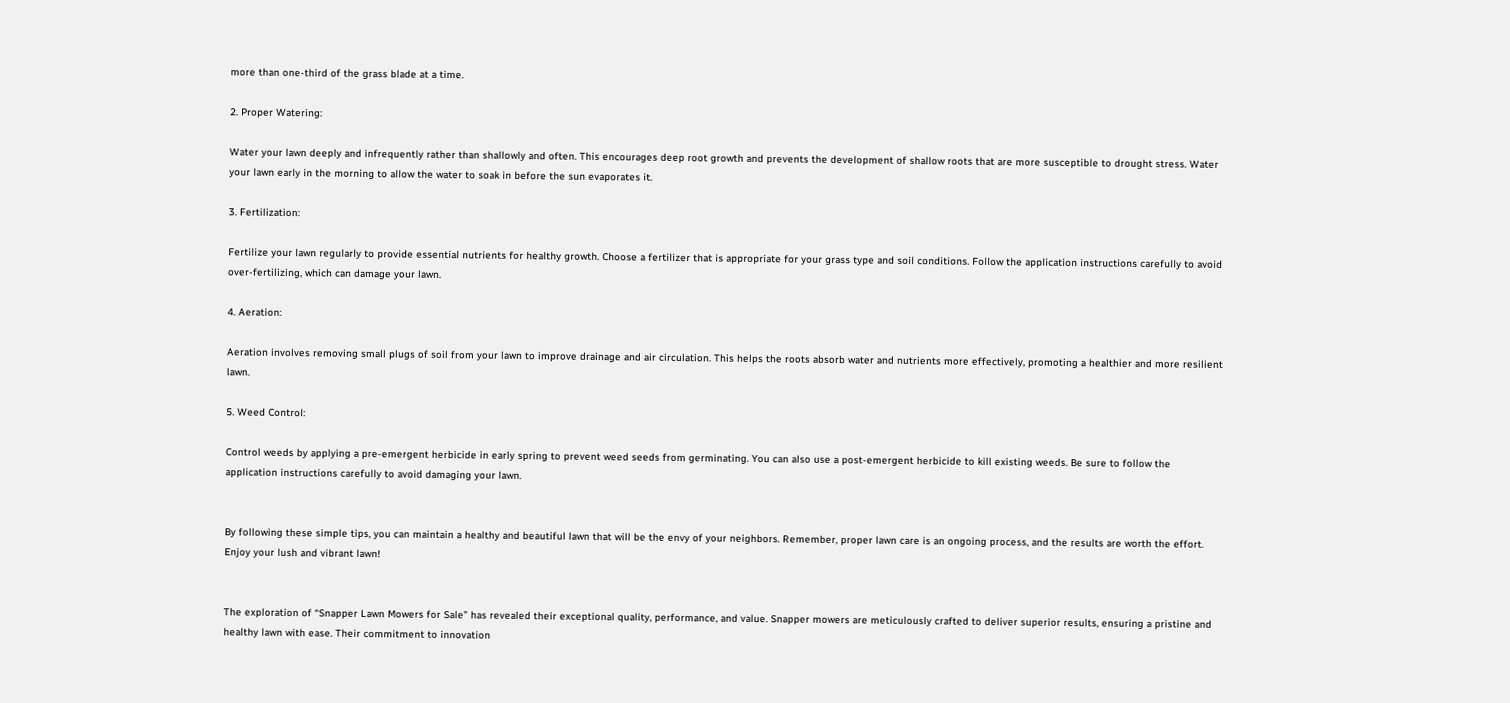more than one-third of the grass blade at a time.

2. Proper Watering:

Water your lawn deeply and infrequently rather than shallowly and often. This encourages deep root growth and prevents the development of shallow roots that are more susceptible to drought stress. Water your lawn early in the morning to allow the water to soak in before the sun evaporates it.

3. Fertilization:

Fertilize your lawn regularly to provide essential nutrients for healthy growth. Choose a fertilizer that is appropriate for your grass type and soil conditions. Follow the application instructions carefully to avoid over-fertilizing, which can damage your lawn.

4. Aeration:

Aeration involves removing small plugs of soil from your lawn to improve drainage and air circulation. This helps the roots absorb water and nutrients more effectively, promoting a healthier and more resilient lawn.

5. Weed Control:

Control weeds by applying a pre-emergent herbicide in early spring to prevent weed seeds from germinating. You can also use a post-emergent herbicide to kill existing weeds. Be sure to follow the application instructions carefully to avoid damaging your lawn.


By following these simple tips, you can maintain a healthy and beautiful lawn that will be the envy of your neighbors. Remember, proper lawn care is an ongoing process, and the results are worth the effort. Enjoy your lush and vibrant lawn!


The exploration of “Snapper Lawn Mowers for Sale” has revealed their exceptional quality, performance, and value. Snapper mowers are meticulously crafted to deliver superior results, ensuring a pristine and healthy lawn with ease. Their commitment to innovation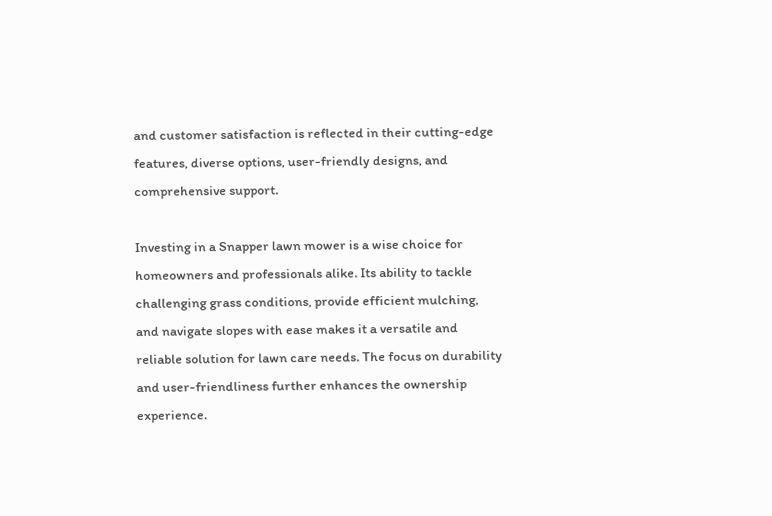and customer satisfaction is reflected in their cutting-edge features, diverse options, user-friendly designs, and comprehensive support.

Investing in a Snapper lawn mower is a wise choice for homeowners and professionals alike. Its ability to tackle challenging grass conditions, provide efficient mulching, and navigate slopes with ease makes it a versatile and reliable solution for lawn care needs. The focus on durability and user-friendliness further enhances the ownership experience.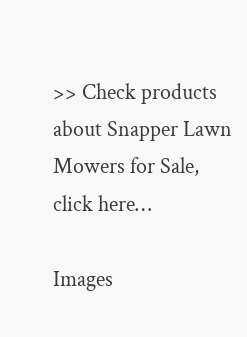>> Check products about Snapper Lawn Mowers for Sale, click here…

Images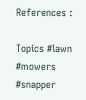References :

Topics #lawn #mowers #snapper